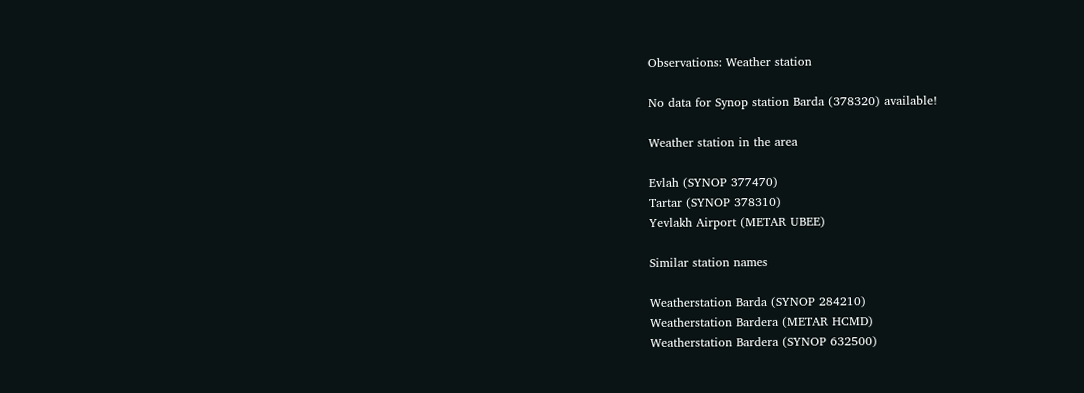Observations: Weather station

No data for Synop station Barda (378320) available!

Weather station in the area

Evlah (SYNOP 377470)
Tartar (SYNOP 378310)
Yevlakh Airport (METAR UBEE)

Similar station names

Weatherstation Barda (SYNOP 284210)
Weatherstation Bardera (METAR HCMD)
Weatherstation Bardera (SYNOP 632500)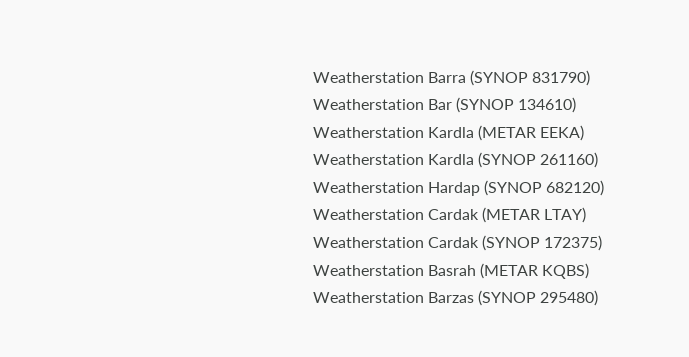Weatherstation Barra (SYNOP 831790)
Weatherstation Bar (SYNOP 134610)
Weatherstation Kardla (METAR EEKA)
Weatherstation Kardla (SYNOP 261160)
Weatherstation Hardap (SYNOP 682120)
Weatherstation Cardak (METAR LTAY)
Weatherstation Cardak (SYNOP 172375)
Weatherstation Basrah (METAR KQBS)
Weatherstation Barzas (SYNOP 295480)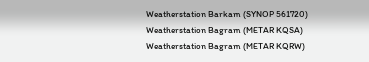Weatherstation Barkam (SYNOP 561720)
Weatherstation Bagram (METAR KQSA)
Weatherstation Bagram (METAR KQRW)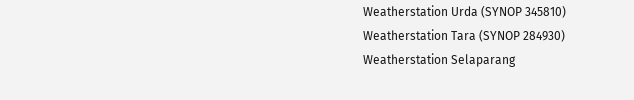Weatherstation Urda (SYNOP 345810)
Weatherstation Tara (SYNOP 284930)
Weatherstation Selaparang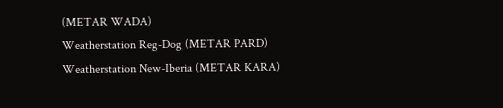(METAR WADA)
Weatherstation Reg-Dog (METAR PARD)
Weatherstation New-Iberia (METAR KARA)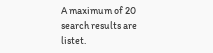A maximum of 20 search results are listet.